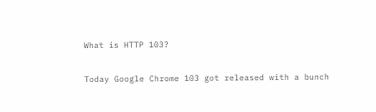What is HTTP 103?

Today Google Chrome 103 got released with a bunch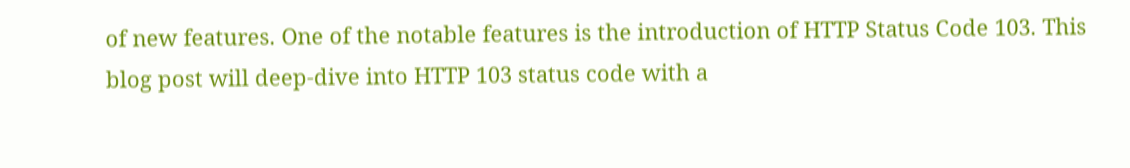of new features. One of the notable features is the introduction of HTTP Status Code 103. This blog post will deep-dive into HTTP 103 status code with a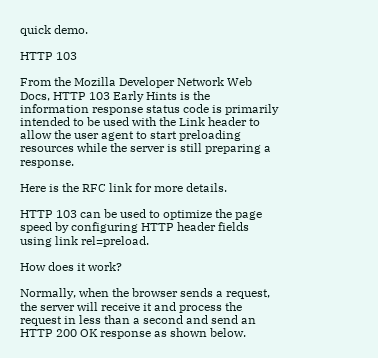quick demo.

HTTP 103

From the Mozilla Developer Network Web Docs, HTTP 103 Early Hints is the information response status code is primarily intended to be used with the Link header to allow the user agent to start preloading resources while the server is still preparing a response.

Here is the RFC link for more details.

HTTP 103 can be used to optimize the page speed by configuring HTTP header fields using link rel=preload.

How does it work?

Normally, when the browser sends a request, the server will receive it and process the request in less than a second and send an HTTP 200 OK response as shown below.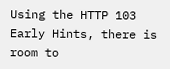Using the HTTP 103 Early Hints, there is room to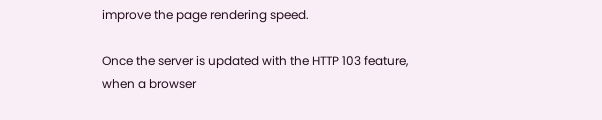improve the page rendering speed.

Once the server is updated with the HTTP 103 feature, when a browser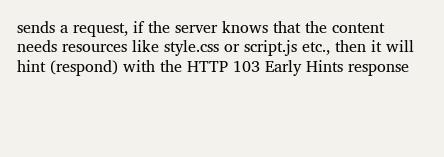sends a request, if the server knows that the content needs resources like style.css or script.js etc., then it will hint (respond) with the HTTP 103 Early Hints response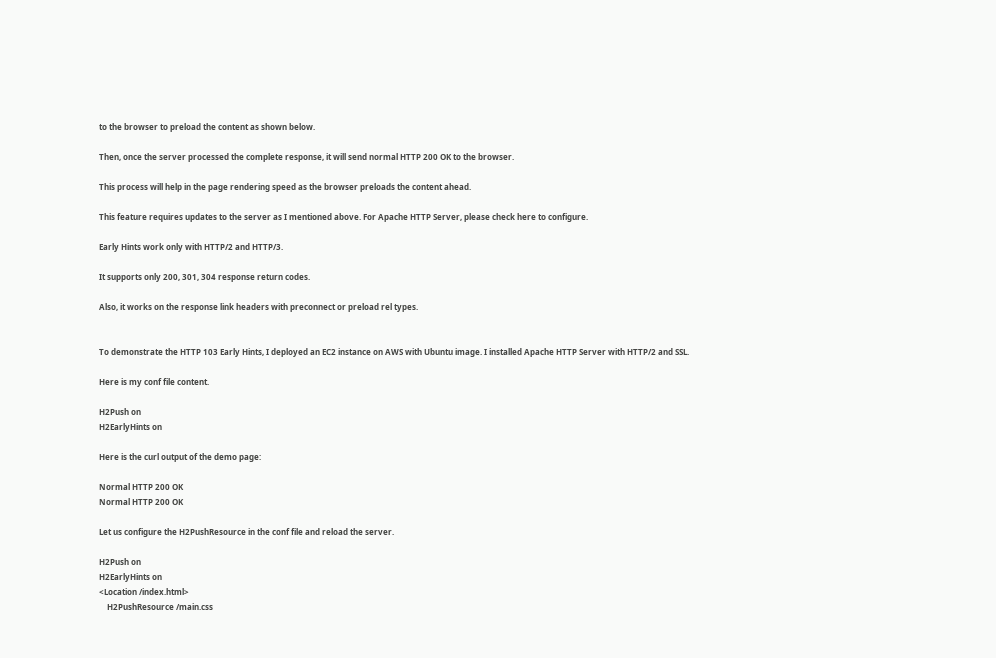to the browser to preload the content as shown below.

Then, once the server processed the complete response, it will send normal HTTP 200 OK to the browser.

This process will help in the page rendering speed as the browser preloads the content ahead.

This feature requires updates to the server as I mentioned above. For Apache HTTP Server, please check here to configure.

Early Hints work only with HTTP/2 and HTTP/3.

It supports only 200, 301, 304 response return codes.

Also, it works on the response link headers with preconnect or preload rel types.


To demonstrate the HTTP 103 Early Hints, I deployed an EC2 instance on AWS with Ubuntu image. I installed Apache HTTP Server with HTTP/2 and SSL.

Here is my conf file content.

H2Push on
H2EarlyHints on

Here is the curl output of the demo page:

Normal HTTP 200 OK
Normal HTTP 200 OK

Let us configure the H2PushResource in the conf file and reload the server.

H2Push on
H2EarlyHints on
<Location /index.html>
    H2PushResource /main.css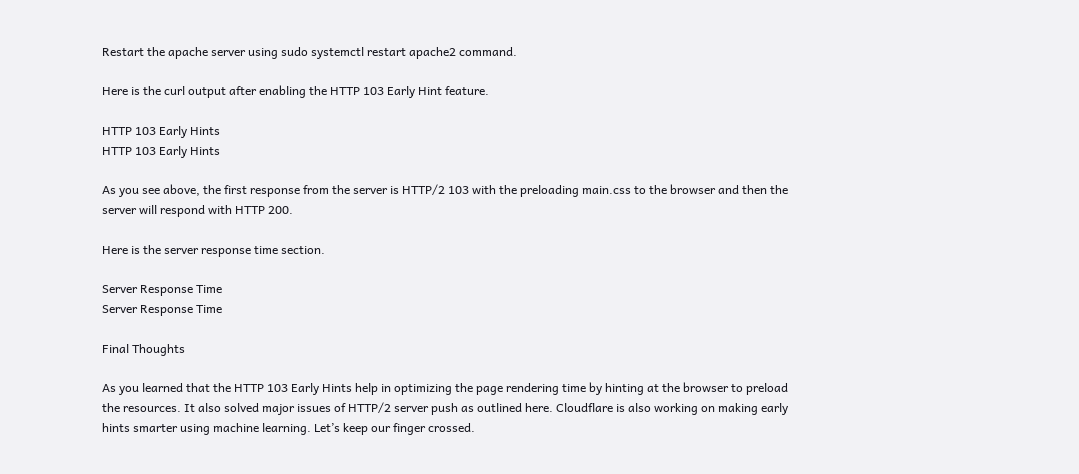Restart the apache server using sudo systemctl restart apache2 command.

Here is the curl output after enabling the HTTP 103 Early Hint feature.

HTTP 103 Early Hints
HTTP 103 Early Hints

As you see above, the first response from the server is HTTP/2 103 with the preloading main.css to the browser and then the server will respond with HTTP 200.

Here is the server response time section.

Server Response Time
Server Response Time

Final Thoughts

As you learned that the HTTP 103 Early Hints help in optimizing the page rendering time by hinting at the browser to preload the resources. It also solved major issues of HTTP/2 server push as outlined here. Cloudflare is also working on making early hints smarter using machine learning. Let’s keep our finger crossed.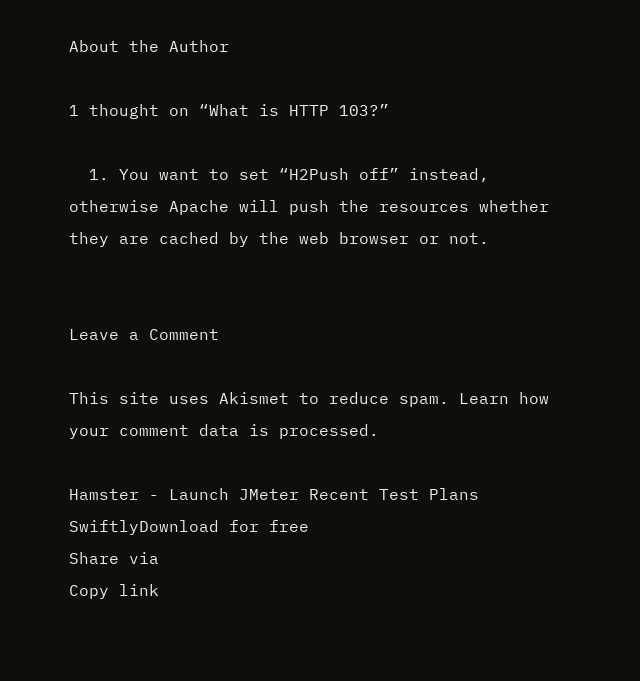About the Author

1 thought on “What is HTTP 103?”

  1. You want to set “H2Push off” instead, otherwise Apache will push the resources whether they are cached by the web browser or not.


Leave a Comment

This site uses Akismet to reduce spam. Learn how your comment data is processed.

Hamster - Launch JMeter Recent Test Plans SwiftlyDownload for free
Share via
Copy link